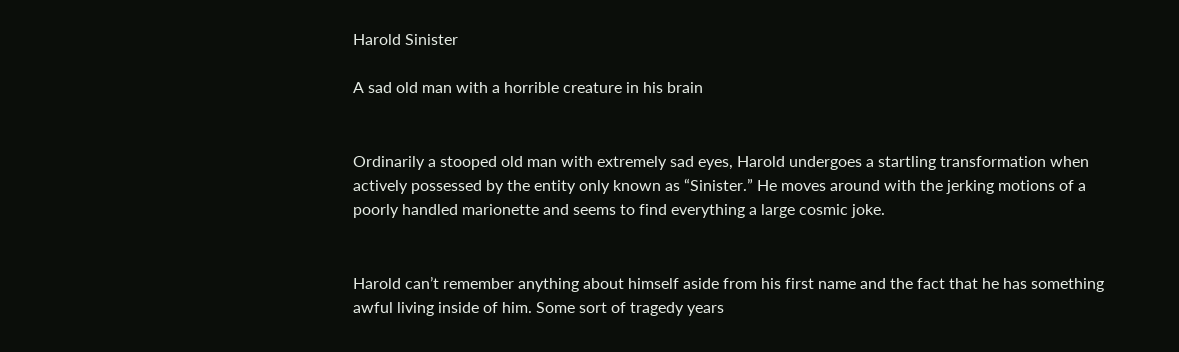Harold Sinister

A sad old man with a horrible creature in his brain


Ordinarily a stooped old man with extremely sad eyes, Harold undergoes a startling transformation when actively possessed by the entity only known as “Sinister.” He moves around with the jerking motions of a poorly handled marionette and seems to find everything a large cosmic joke.


Harold can’t remember anything about himself aside from his first name and the fact that he has something awful living inside of him. Some sort of tragedy years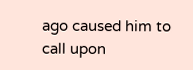ago caused him to call upon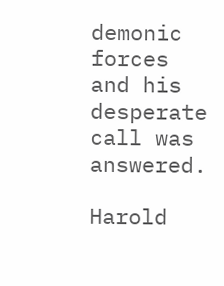demonic forces and his desperate call was answered.

Harold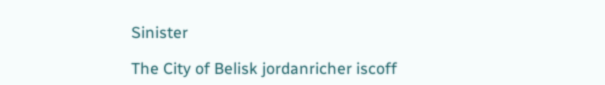Sinister

The City of Belisk jordanricher iscoff